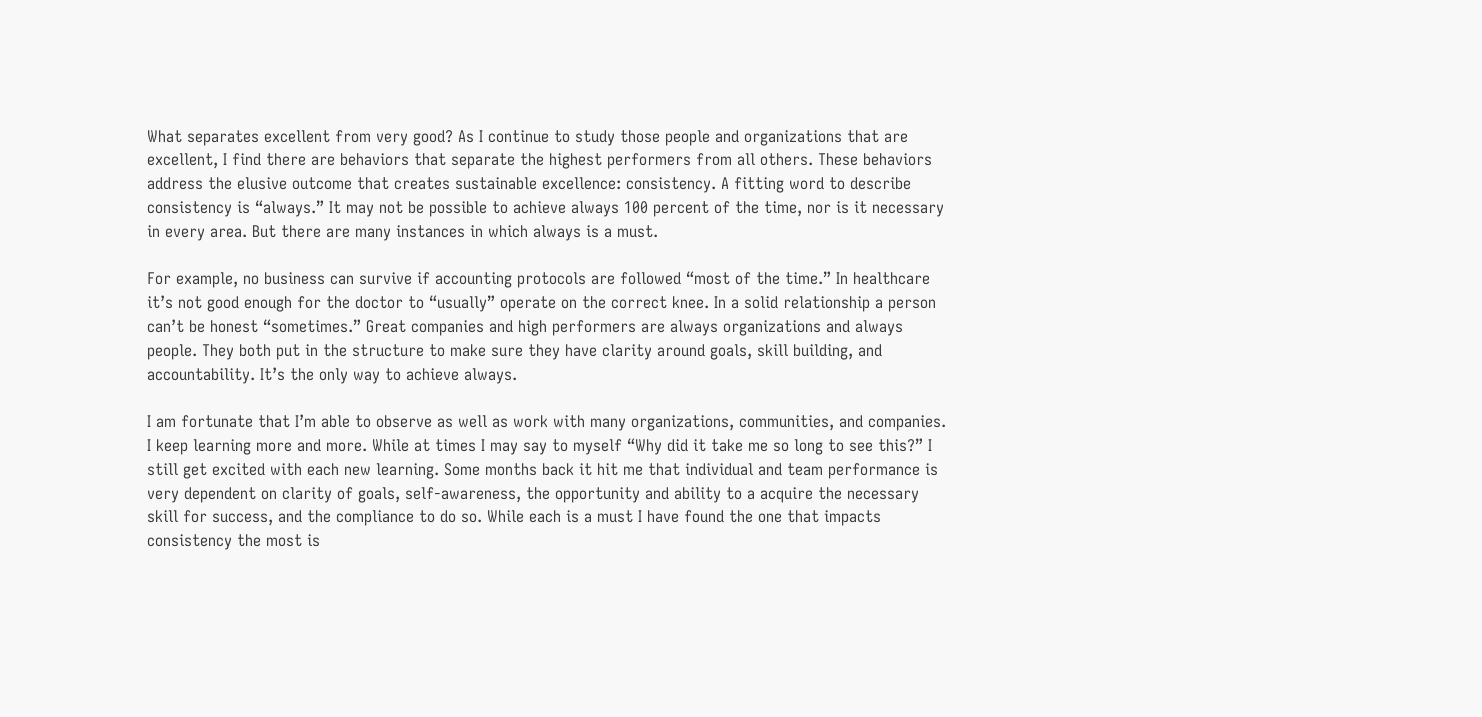What separates excellent from very good? As I continue to study those people and organizations that are excellent, I find there are behaviors that separate the highest performers from all others. These behaviors address the elusive outcome that creates sustainable excellence: consistency. A fitting word to describe consistency is “always.” It may not be possible to achieve always 100 percent of the time, nor is it necessary in every area. But there are many instances in which always is a must.

For example, no business can survive if accounting protocols are followed “most of the time.” In healthcare it’s not good enough for the doctor to “usually” operate on the correct knee. In a solid relationship a person can’t be honest “sometimes.” Great companies and high performers are always organizations and always people. They both put in the structure to make sure they have clarity around goals, skill building, and accountability. It’s the only way to achieve always.

I am fortunate that I’m able to observe as well as work with many organizations, communities, and companies. I keep learning more and more. While at times I may say to myself “Why did it take me so long to see this?” I still get excited with each new learning. Some months back it hit me that individual and team performance is very dependent on clarity of goals, self-awareness, the opportunity and ability to a acquire the necessary skill for success, and the compliance to do so. While each is a must I have found the one that impacts consistency the most is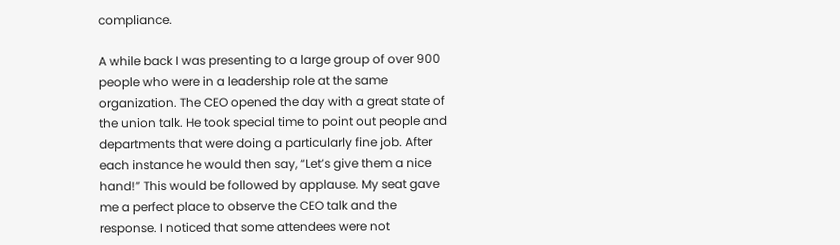compliance.

A while back I was presenting to a large group of over 900 people who were in a leadership role at the same organization. The CEO opened the day with a great state of the union talk. He took special time to point out people and departments that were doing a particularly fine job. After each instance he would then say, “Let’s give them a nice hand!” This would be followed by applause. My seat gave me a perfect place to observe the CEO talk and the response. I noticed that some attendees were not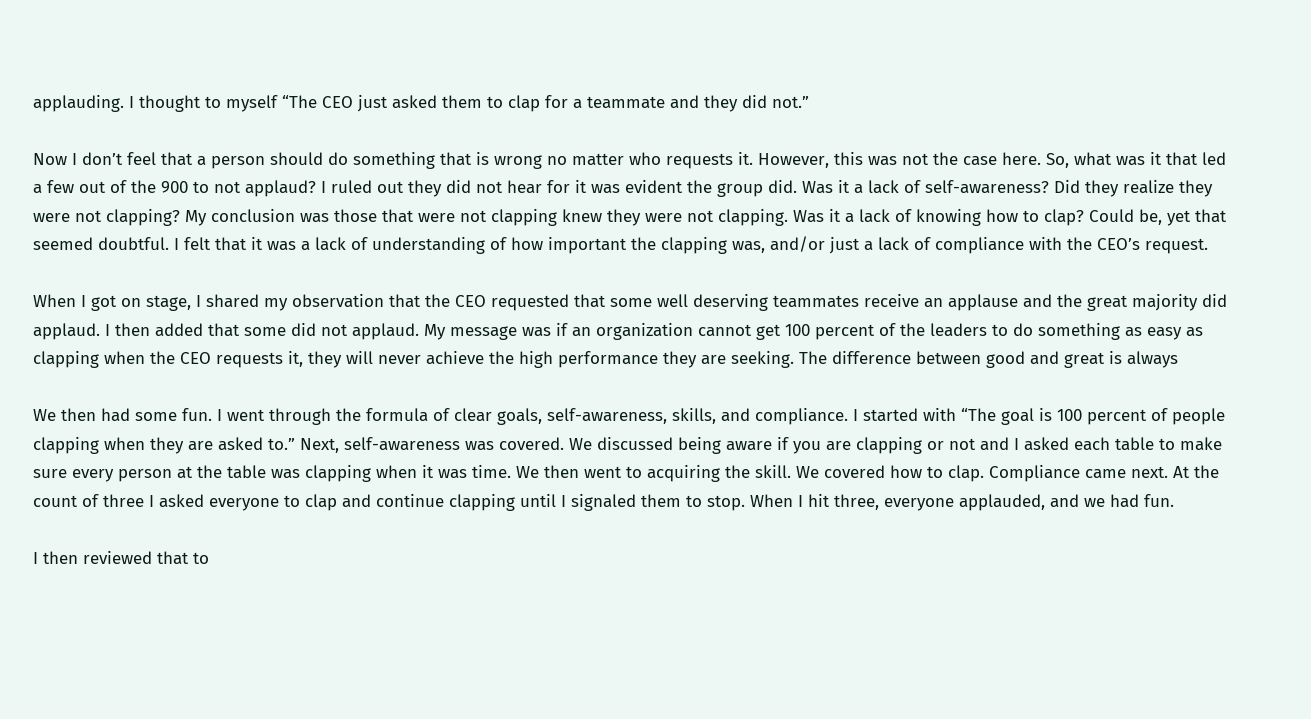applauding. I thought to myself “The CEO just asked them to clap for a teammate and they did not.”

Now I don’t feel that a person should do something that is wrong no matter who requests it. However, this was not the case here. So, what was it that led a few out of the 900 to not applaud? I ruled out they did not hear for it was evident the group did. Was it a lack of self-awareness? Did they realize they were not clapping? My conclusion was those that were not clapping knew they were not clapping. Was it a lack of knowing how to clap? Could be, yet that seemed doubtful. I felt that it was a lack of understanding of how important the clapping was, and/or just a lack of compliance with the CEO’s request.

When I got on stage, I shared my observation that the CEO requested that some well deserving teammates receive an applause and the great majority did applaud. I then added that some did not applaud. My message was if an organization cannot get 100 percent of the leaders to do something as easy as clapping when the CEO requests it, they will never achieve the high performance they are seeking. The difference between good and great is always

We then had some fun. I went through the formula of clear goals, self-awareness, skills, and compliance. I started with “The goal is 100 percent of people clapping when they are asked to.” Next, self-awareness was covered. We discussed being aware if you are clapping or not and I asked each table to make sure every person at the table was clapping when it was time. We then went to acquiring the skill. We covered how to clap. Compliance came next. At the count of three I asked everyone to clap and continue clapping until I signaled them to stop. When I hit three, everyone applauded, and we had fun.

I then reviewed that to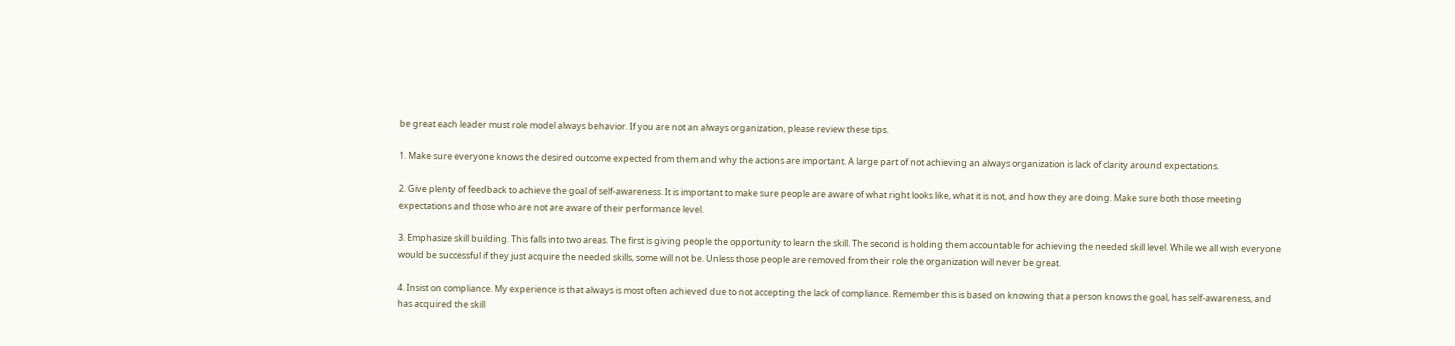be great each leader must role model always behavior. If you are not an always organization, please review these tips.

1. Make sure everyone knows the desired outcome expected from them and why the actions are important. A large part of not achieving an always organization is lack of clarity around expectations.

2. Give plenty of feedback to achieve the goal of self-awareness. It is important to make sure people are aware of what right looks like, what it is not, and how they are doing. Make sure both those meeting expectations and those who are not are aware of their performance level.

3. Emphasize skill building. This falls into two areas. The first is giving people the opportunity to learn the skill. The second is holding them accountable for achieving the needed skill level. While we all wish everyone would be successful if they just acquire the needed skills, some will not be. Unless those people are removed from their role the organization will never be great.

4. Insist on compliance. My experience is that always is most often achieved due to not accepting the lack of compliance. Remember this is based on knowing that a person knows the goal, has self-awareness, and has acquired the skill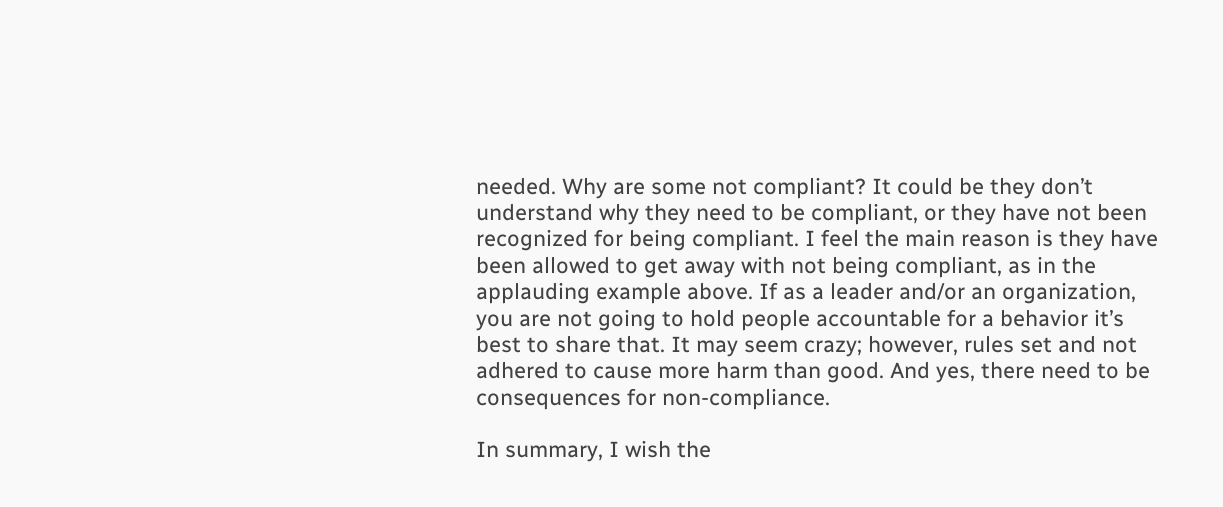needed. Why are some not compliant? It could be they don’t understand why they need to be compliant, or they have not been recognized for being compliant. I feel the main reason is they have been allowed to get away with not being compliant, as in the applauding example above. If as a leader and/or an organization, you are not going to hold people accountable for a behavior it’s best to share that. It may seem crazy; however, rules set and not adhered to cause more harm than good. And yes, there need to be consequences for non-compliance.

In summary, I wish the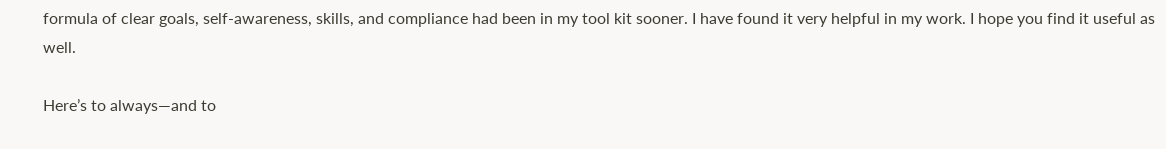formula of clear goals, self-awareness, skills, and compliance had been in my tool kit sooner. I have found it very helpful in my work. I hope you find it useful as well.

Here’s to always—and to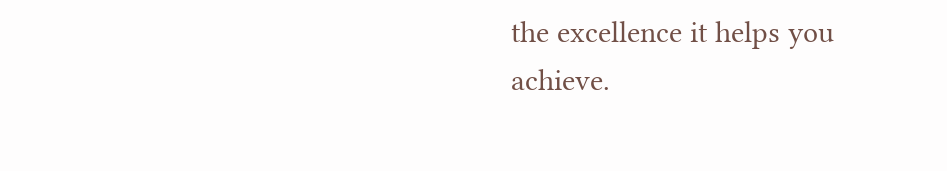the excellence it helps you achieve.